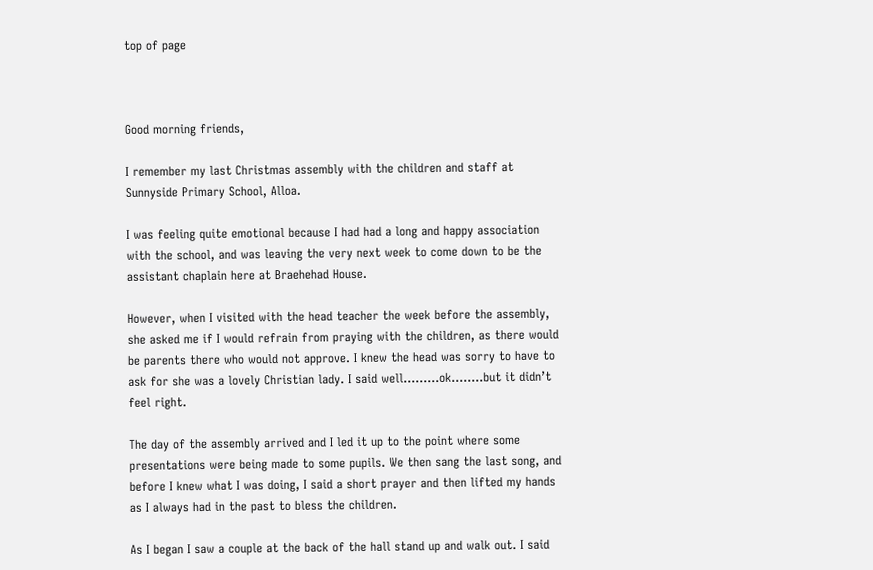top of page



Good morning friends,

I remember my last Christmas assembly with the children and staff at Sunnyside Primary School, Alloa.

I was feeling quite emotional because I had had a long and happy association with the school, and was leaving the very next week to come down to be the assistant chaplain here at Braehehad House.

However, when I visited with the head teacher the week before the assembly, she asked me if I would refrain from praying with the children, as there would be parents there who would not approve. I knew the head was sorry to have to ask for she was a lovely Christian lady. I said well.........ok........but it didn’t feel right.

The day of the assembly arrived and I led it up to the point where some presentations were being made to some pupils. We then sang the last song, and before I knew what I was doing, I said a short prayer and then lifted my hands as I always had in the past to bless the children.

As I began I saw a couple at the back of the hall stand up and walk out. I said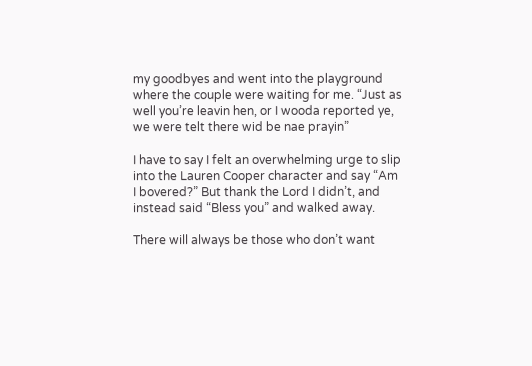my goodbyes and went into the playground where the couple were waiting for me. “Just as well you’re leavin hen, or I wooda reported ye, we were telt there wid be nae prayin”

I have to say I felt an overwhelming urge to slip into the Lauren Cooper character and say “Am I bovered?” But thank the Lord I didn’t, and instead said “Bless you” and walked away.

There will always be those who don’t want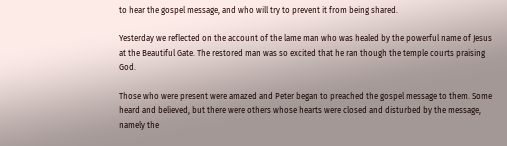to hear the gospel message, and who will try to prevent it from being shared.

Yesterday we reflected on the account of the lame man who was healed by the powerful name of Jesus at the Beautiful Gate. The restored man was so excited that he ran though the temple courts praising God.

Those who were present were amazed and Peter began to preached the gospel message to them. Some heard and believed, but there were others whose hearts were closed and disturbed by the message, namely the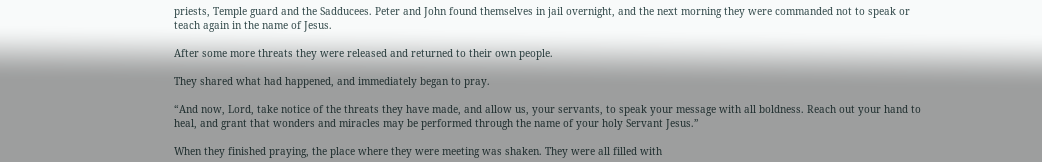priests, Temple guard and the Sadducees. Peter and John found themselves in jail overnight, and the next morning they were commanded not to speak or teach again in the name of Jesus.

After some more threats they were released and returned to their own people.

They shared what had happened, and immediately began to pray.

“And now, Lord, take notice of the threats they have made, and allow us, your servants, to speak your message with all boldness. Reach out your hand to heal, and grant that wonders and miracles may be performed through the name of your holy Servant Jesus.”

When they finished praying, the place where they were meeting was shaken. They were all filled with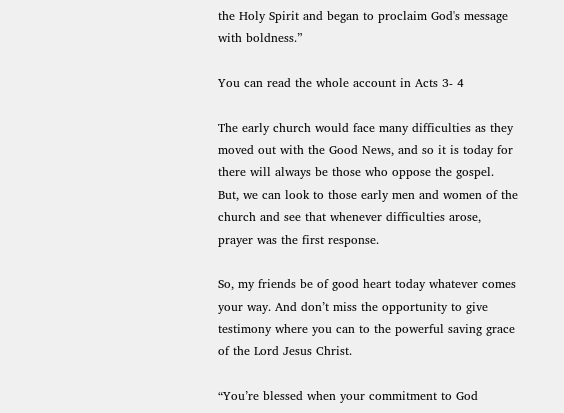the Holy Spirit and began to proclaim God's message with boldness.”

You can read the whole account in Acts 3- 4

The early church would face many difficulties as they moved out with the Good News, and so it is today for there will always be those who oppose the gospel. But, we can look to those early men and women of the church and see that whenever difficulties arose, prayer was the first response.

So, my friends be of good heart today whatever comes your way. And don’t miss the opportunity to give testimony where you can to the powerful saving grace of the Lord Jesus Christ.

“You’re blessed when your commitment to God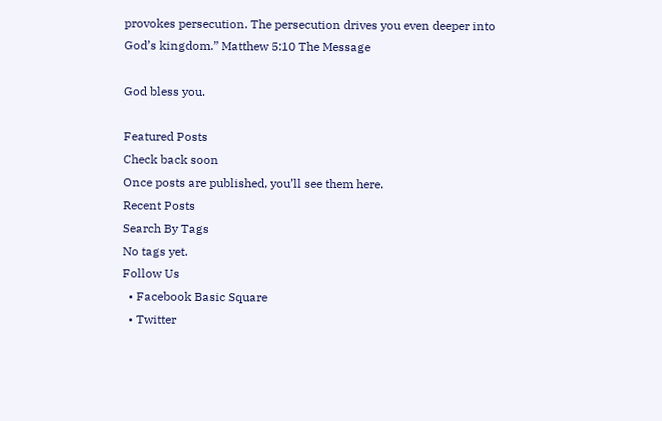provokes persecution. The persecution drives you even deeper into God’s kingdom.” Matthew 5:10 The Message

God bless you.

Featured Posts
Check back soon
Once posts are published, you’ll see them here.
Recent Posts
Search By Tags
No tags yet.
Follow Us
  • Facebook Basic Square
  • Twitter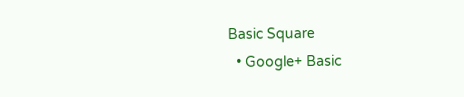Basic Square
  • Google+ Basic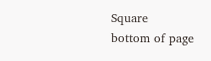Square
bottom of page